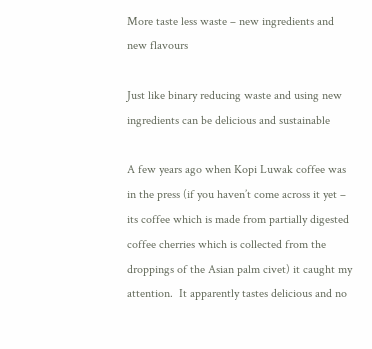More taste less waste – new ingredients and new flavours

Just like binary reducing waste and using new ingredients can be delicious and sustainable

A few years ago when Kopi Luwak coffee was in the press (if you haven’t come across it yet – its coffee which is made from partially digested coffee cherries which is collected from the droppings of the Asian palm civet) it caught my attention.  It apparently tastes delicious and no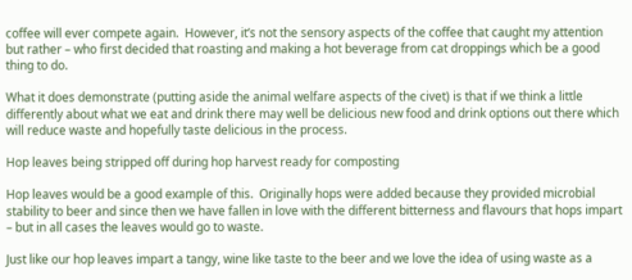coffee will ever compete again.  However, it’s not the sensory aspects of the coffee that caught my attention but rather – who first decided that roasting and making a hot beverage from cat droppings which be a good thing to do.

What it does demonstrate (putting aside the animal welfare aspects of the civet) is that if we think a little differently about what we eat and drink there may well be delicious new food and drink options out there which will reduce waste and hopefully taste delicious in the process.

Hop leaves being stripped off during hop harvest ready for composting

Hop leaves would be a good example of this.  Originally hops were added because they provided microbial stability to beer and since then we have fallen in love with the different bitterness and flavours that hops impart – but in all cases the leaves would go to waste.

Just like our hop leaves impart a tangy, wine like taste to the beer and we love the idea of using waste as a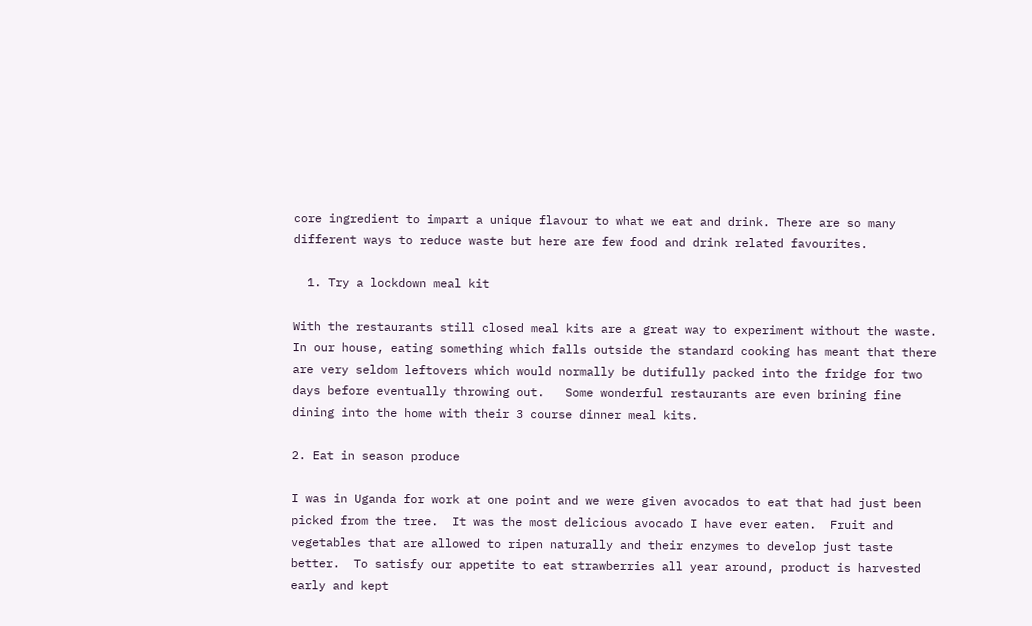core ingredient to impart a unique flavour to what we eat and drink. There are so many different ways to reduce waste but here are few food and drink related favourites.

  1. Try a lockdown meal kit

With the restaurants still closed meal kits are a great way to experiment without the waste.  In our house, eating something which falls outside the standard cooking has meant that there are very seldom leftovers which would normally be dutifully packed into the fridge for two days before eventually throwing out.   Some wonderful restaurants are even brining fine dining into the home with their 3 course dinner meal kits.

2. Eat in season produce

I was in Uganda for work at one point and we were given avocados to eat that had just been picked from the tree.  It was the most delicious avocado I have ever eaten.  Fruit and vegetables that are allowed to ripen naturally and their enzymes to develop just taste better.  To satisfy our appetite to eat strawberries all year around, product is harvested early and kept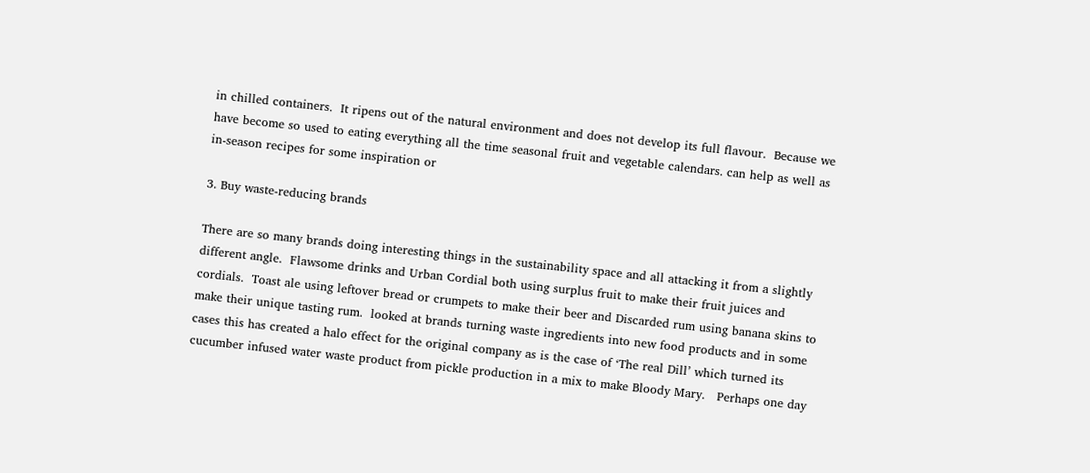in chilled containers.  It ripens out of the natural environment and does not develop its full flavour.  Because we have become so used to eating everything all the time seasonal fruit and vegetable calendars. can help as well as in-season recipes for some inspiration or

3. Buy waste-reducing brands

There are so many brands doing interesting things in the sustainability space and all attacking it from a slightly different angle.  Flawsome drinks and Urban Cordial both using surplus fruit to make their fruit juices and cordials.  Toast ale using leftover bread or crumpets to make their beer and Discarded rum using banana skins to make their unique tasting rum.  looked at brands turning waste ingredients into new food products and in some cases this has created a halo effect for the original company as is the case of ‘The real Dill’ which turned its cucumber infused water waste product from pickle production in a mix to make Bloody Mary.   Perhaps one day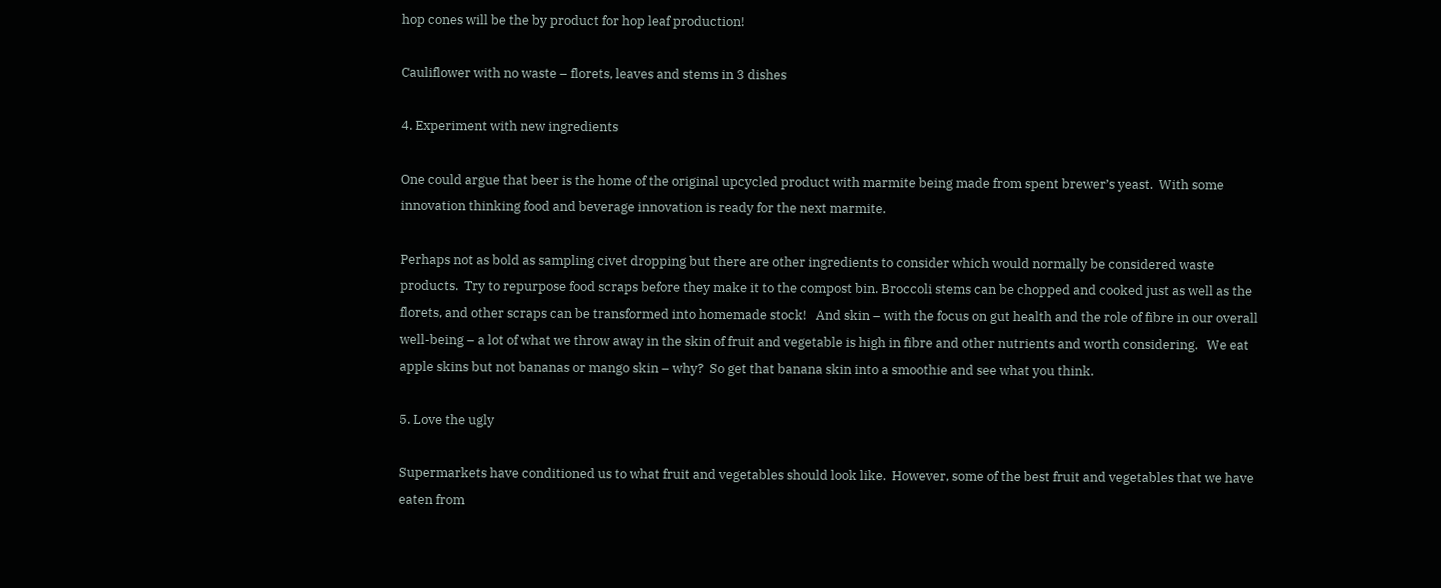hop cones will be the by product for hop leaf production!

Cauliflower with no waste – florets, leaves and stems in 3 dishes

4. Experiment with new ingredients

One could argue that beer is the home of the original upcycled product with marmite being made from spent brewer’s yeast.  With some innovation thinking food and beverage innovation is ready for the next marmite.

Perhaps not as bold as sampling civet dropping but there are other ingredients to consider which would normally be considered waste products.  Try to repurpose food scraps before they make it to the compost bin. Broccoli stems can be chopped and cooked just as well as the florets, and other scraps can be transformed into homemade stock!   And skin – with the focus on gut health and the role of fibre in our overall well-being – a lot of what we throw away in the skin of fruit and vegetable is high in fibre and other nutrients and worth considering.   We eat apple skins but not bananas or mango skin – why?  So get that banana skin into a smoothie and see what you think.

5. Love the ugly

Supermarkets have conditioned us to what fruit and vegetables should look like.  However, some of the best fruit and vegetables that we have eaten from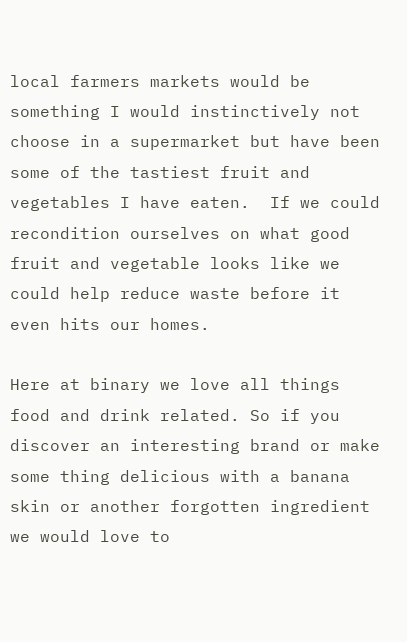local farmers markets would be something I would instinctively not choose in a supermarket but have been some of the tastiest fruit and vegetables I have eaten.  If we could recondition ourselves on what good fruit and vegetable looks like we could help reduce waste before it even hits our homes.

Here at binary we love all things food and drink related. So if you discover an interesting brand or make some thing delicious with a banana skin or another forgotten ingredient we would love to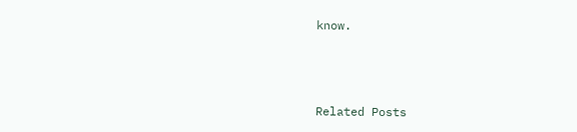know.



Related Posts